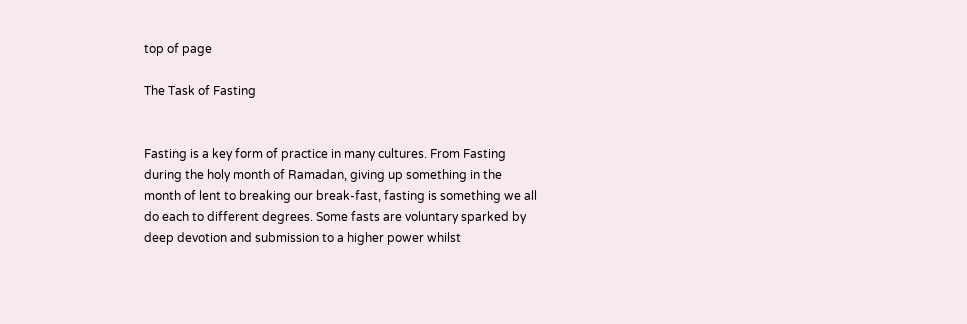top of page

The Task of Fasting


Fasting is a key form of practice in many cultures. From Fasting during the holy month of Ramadan, giving up something in the month of lent to breaking our break-fast, fasting is something we all do each to different degrees. Some fasts are voluntary sparked by deep devotion and submission to a higher power whilst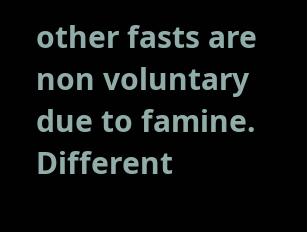other fasts are non voluntary due to famine. Different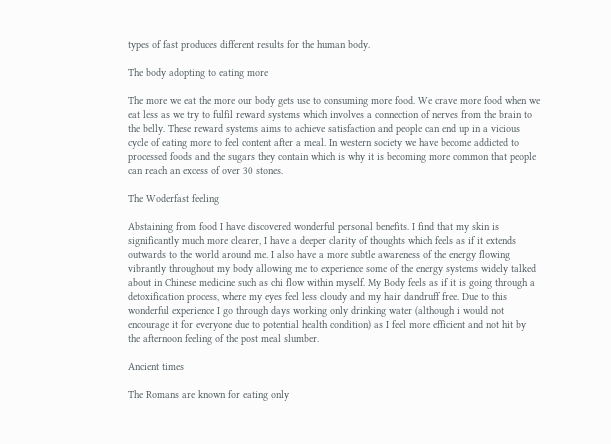types of fast produces different results for the human body.

The body adopting to eating more

The more we eat the more our body gets use to consuming more food. We crave more food when we eat less as we try to fulfil reward systems which involves a connection of nerves from the brain to the belly. These reward systems aims to achieve satisfaction and people can end up in a vicious cycle of eating more to feel content after a meal. In western society we have become addicted to processed foods and the sugars they contain which is why it is becoming more common that people can reach an excess of over 30 stones.

The Woderfast feeling

Abstaining from food I have discovered wonderful personal benefits. I find that my skin is significantly much more clearer, I have a deeper clarity of thoughts which feels as if it extends outwards to the world around me. I also have a more subtle awareness of the energy flowing vibrantly throughout my body allowing me to experience some of the energy systems widely talked about in Chinese medicine such as chi flow within myself. My Body feels as if it is going through a detoxification process, where my eyes feel less cloudy and my hair dandruff free. Due to this wonderful experience I go through days working only drinking water (although i would not encourage it for everyone due to potential health condition) as I feel more efficient and not hit by the afternoon feeling of the post meal slumber.

Ancient times

The Romans are known for eating only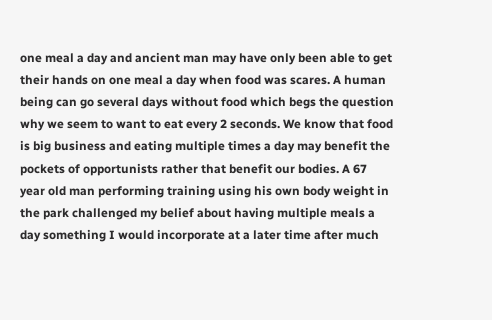one meal a day and ancient man may have only been able to get their hands on one meal a day when food was scares. A human being can go several days without food which begs the question why we seem to want to eat every 2 seconds. We know that food is big business and eating multiple times a day may benefit the pockets of opportunists rather that benefit our bodies. A 67 year old man performing training using his own body weight in the park challenged my belief about having multiple meals a day something I would incorporate at a later time after much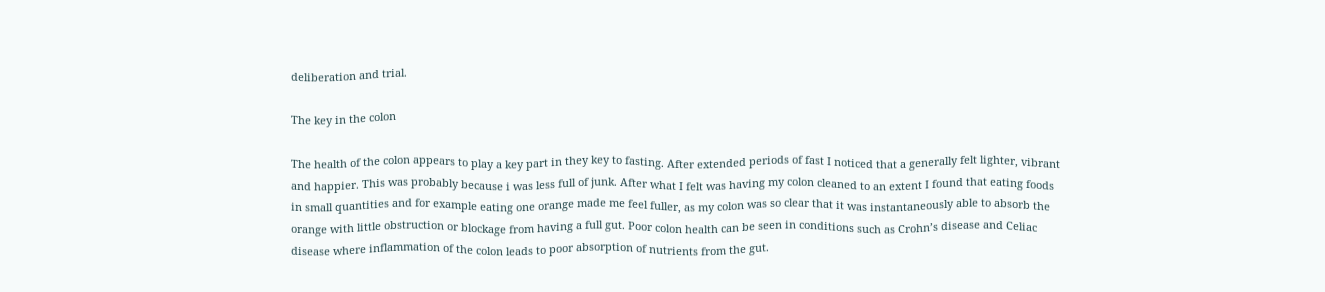deliberation and trial.

The key in the colon

The health of the colon appears to play a key part in they key to fasting. After extended periods of fast I noticed that a generally felt lighter, vibrant and happier. This was probably because i was less full of junk. After what I felt was having my colon cleaned to an extent I found that eating foods in small quantities and for example eating one orange made me feel fuller, as my colon was so clear that it was instantaneously able to absorb the orange with little obstruction or blockage from having a full gut. Poor colon health can be seen in conditions such as Crohn’s disease and Celiac disease where inflammation of the colon leads to poor absorption of nutrients from the gut.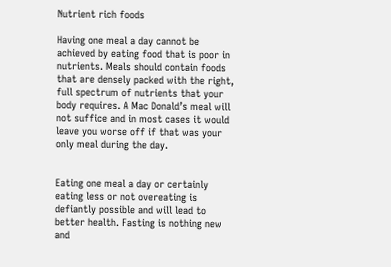Nutrient rich foods

Having one meal a day cannot be achieved by eating food that is poor in nutrients. Meals should contain foods that are densely packed with the right, full spectrum of nutrients that your body requires. A Mac Donald’s meal will not suffice and in most cases it would leave you worse off if that was your only meal during the day.


Eating one meal a day or certainly eating less or not overeating is defiantly possible and will lead to better health. Fasting is nothing new and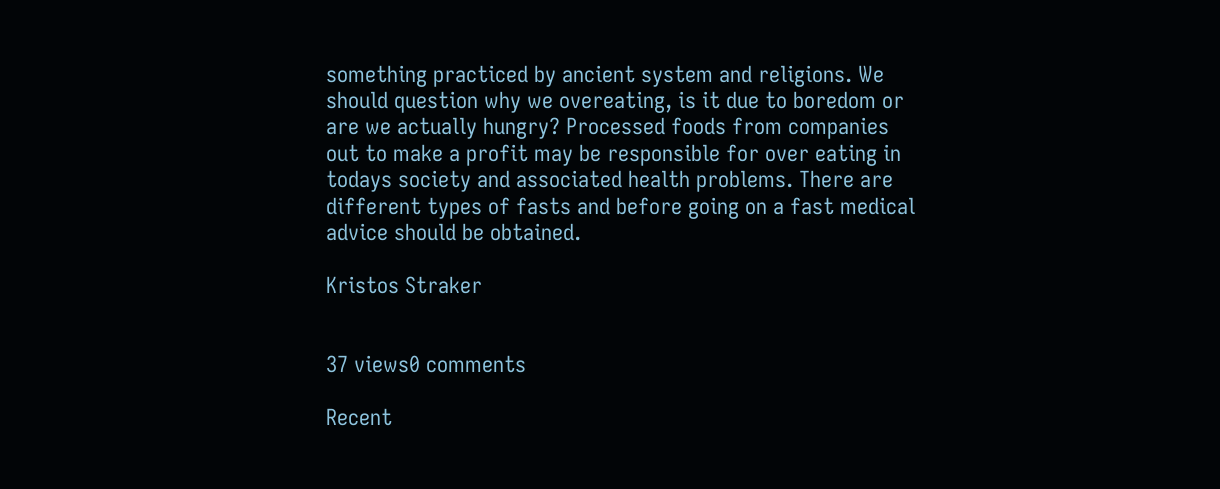something practiced by ancient system and religions. We should question why we overeating, is it due to boredom or are we actually hungry? Processed foods from companies out to make a profit may be responsible for over eating in todays society and associated health problems. There are different types of fasts and before going on a fast medical advice should be obtained.

Kristos Straker


37 views0 comments

Recent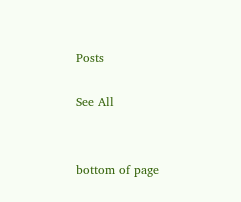Posts

See All


bottom of page